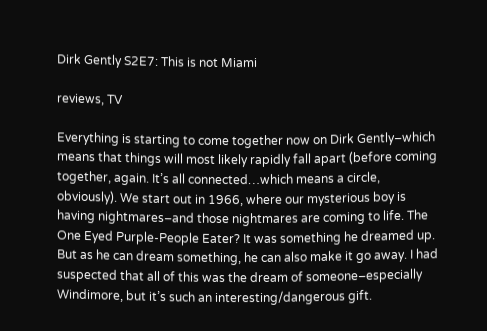Dirk Gently S2E7: This is not Miami

reviews, TV

Everything is starting to come together now on Dirk Gently–which means that things will most likely rapidly fall apart (before coming together, again. It’s all connected…which means a circle, obviously). We start out in 1966, where our mysterious boy is having nightmares–and those nightmares are coming to life. The One Eyed Purple-People Eater? It was something he dreamed up. But as he can dream something, he can also make it go away. I had suspected that all of this was the dream of someone–especially Windimore, but it’s such an interesting/dangerous gift.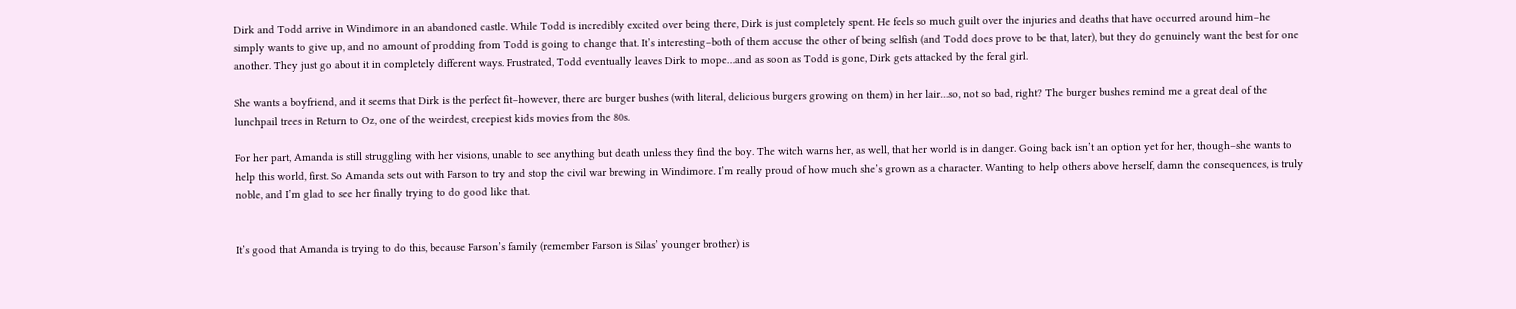Dirk and Todd arrive in Windimore in an abandoned castle. While Todd is incredibly excited over being there, Dirk is just completely spent. He feels so much guilt over the injuries and deaths that have occurred around him–he simply wants to give up, and no amount of prodding from Todd is going to change that. It’s interesting–both of them accuse the other of being selfish (and Todd does prove to be that, later), but they do genuinely want the best for one another. They just go about it in completely different ways. Frustrated, Todd eventually leaves Dirk to mope…and as soon as Todd is gone, Dirk gets attacked by the feral girl.

She wants a boyfriend, and it seems that Dirk is the perfect fit–however, there are burger bushes (with literal, delicious burgers growing on them) in her lair…so, not so bad, right? The burger bushes remind me a great deal of the lunchpail trees in Return to Oz, one of the weirdest, creepiest kids movies from the 80s.

For her part, Amanda is still struggling with her visions, unable to see anything but death unless they find the boy. The witch warns her, as well, that her world is in danger. Going back isn’t an option yet for her, though–she wants to help this world, first. So Amanda sets out with Farson to try and stop the civil war brewing in Windimore. I’m really proud of how much she’s grown as a character. Wanting to help others above herself, damn the consequences, is truly noble, and I’m glad to see her finally trying to do good like that.


It’s good that Amanda is trying to do this, because Farson’s family (remember Farson is Silas’ younger brother) is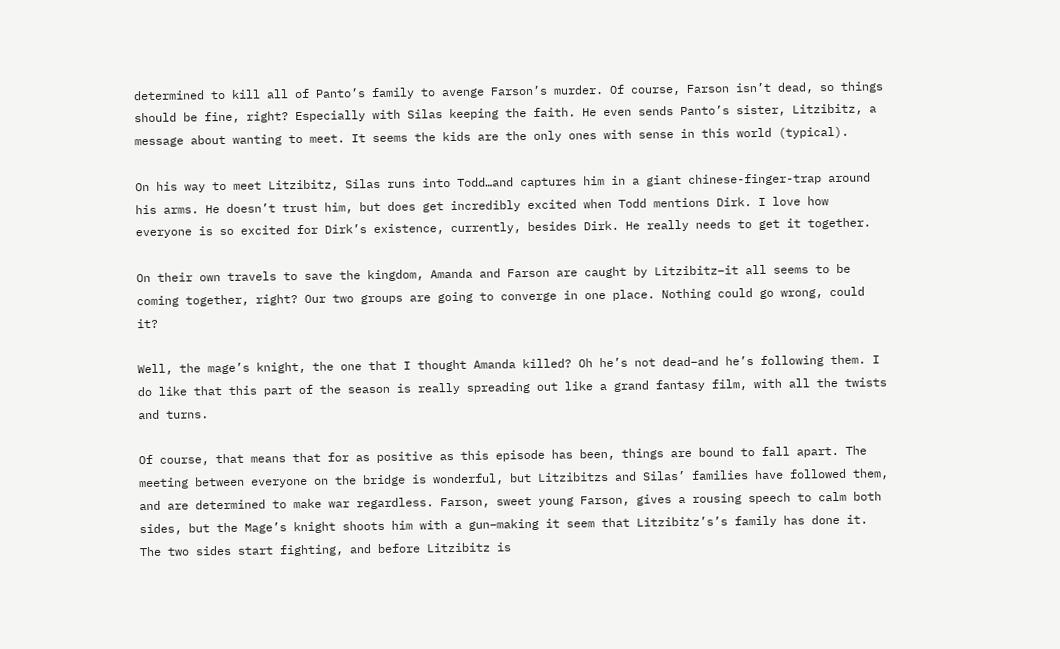determined to kill all of Panto’s family to avenge Farson’s murder. Of course, Farson isn’t dead, so things should be fine, right? Especially with Silas keeping the faith. He even sends Panto’s sister, Litzibitz, a message about wanting to meet. It seems the kids are the only ones with sense in this world (typical).

On his way to meet Litzibitz, Silas runs into Todd…and captures him in a giant chinese-finger-trap around his arms. He doesn’t trust him, but does get incredibly excited when Todd mentions Dirk. I love how everyone is so excited for Dirk’s existence, currently, besides Dirk. He really needs to get it together.

On their own travels to save the kingdom, Amanda and Farson are caught by Litzibitz–it all seems to be coming together, right? Our two groups are going to converge in one place. Nothing could go wrong, could it?

Well, the mage’s knight, the one that I thought Amanda killed? Oh he’s not dead–and he’s following them. I do like that this part of the season is really spreading out like a grand fantasy film, with all the twists and turns.

Of course, that means that for as positive as this episode has been, things are bound to fall apart. The meeting between everyone on the bridge is wonderful, but Litzibitzs and Silas’ families have followed them, and are determined to make war regardless. Farson, sweet young Farson, gives a rousing speech to calm both sides, but the Mage’s knight shoots him with a gun–making it seem that Litzibitz’s’s family has done it. The two sides start fighting, and before Litzibitz is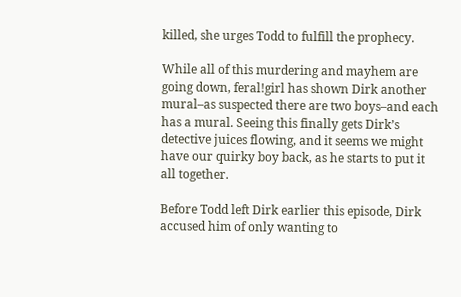killed, she urges Todd to fulfill the prophecy.

While all of this murdering and mayhem are going down, feral!girl has shown Dirk another mural–as suspected there are two boys–and each has a mural. Seeing this finally gets Dirk’s detective juices flowing, and it seems we might have our quirky boy back, as he starts to put it all together.

Before Todd left Dirk earlier this episode, Dirk accused him of only wanting to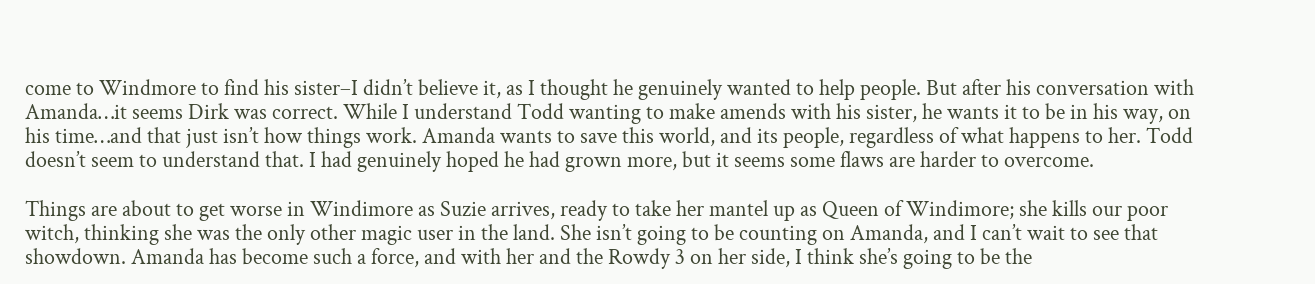come to Windmore to find his sister–I didn’t believe it, as I thought he genuinely wanted to help people. But after his conversation with Amanda…it seems Dirk was correct. While I understand Todd wanting to make amends with his sister, he wants it to be in his way, on his time…and that just isn’t how things work. Amanda wants to save this world, and its people, regardless of what happens to her. Todd doesn’t seem to understand that. I had genuinely hoped he had grown more, but it seems some flaws are harder to overcome.

Things are about to get worse in Windimore as Suzie arrives, ready to take her mantel up as Queen of Windimore; she kills our poor witch, thinking she was the only other magic user in the land. She isn’t going to be counting on Amanda, and I can’t wait to see that showdown. Amanda has become such a force, and with her and the Rowdy 3 on her side, I think she’s going to be the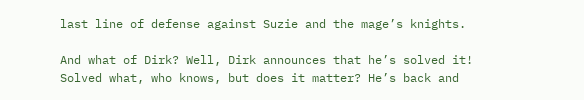last line of defense against Suzie and the mage’s knights.

And what of Dirk? Well, Dirk announces that he’s solved it! Solved what, who knows, but does it matter? He’s back and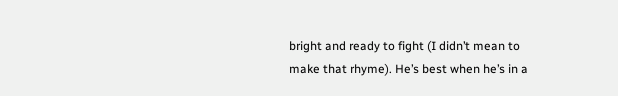bright and ready to fight (I didn’t mean to make that rhyme). He’s best when he’s in a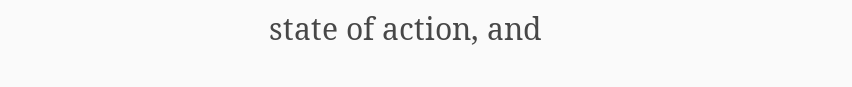state of action, and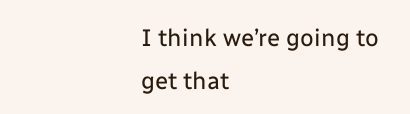I think we’re going to get that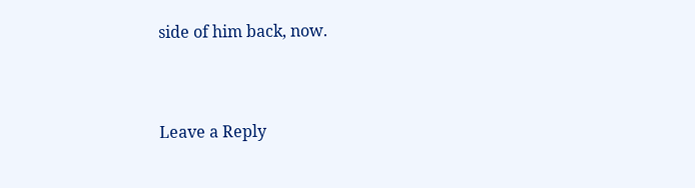side of him back, now.


Leave a Reply